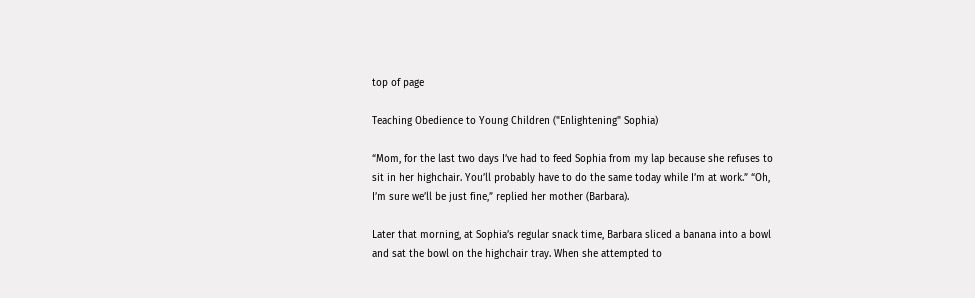top of page

Teaching Obedience to Young Children ("Enlightening" Sophia)

“Mom, for the last two days I’ve had to feed Sophia from my lap because she refuses to sit in her highchair. You’ll probably have to do the same today while I’m at work.” “Oh, I’m sure we’ll be just fine,” replied her mother (Barbara).

Later that morning, at Sophia’s regular snack time, Barbara sliced a banana into a bowl and sat the bowl on the highchair tray. When she attempted to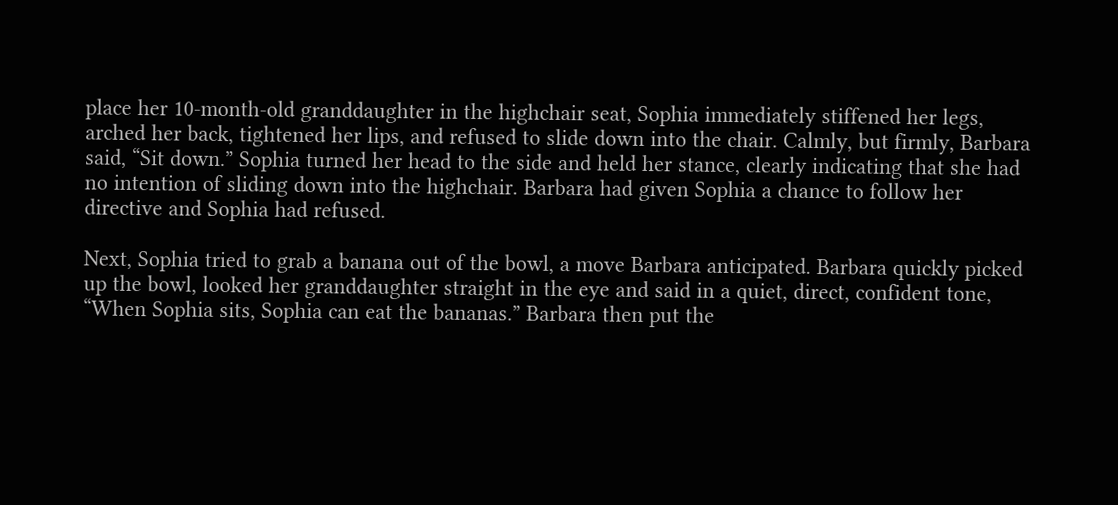place her 10-month-old granddaughter in the highchair seat, Sophia immediately stiffened her legs, arched her back, tightened her lips, and refused to slide down into the chair. Calmly, but firmly, Barbara said, “Sit down.” Sophia turned her head to the side and held her stance, clearly indicating that she had no intention of sliding down into the highchair. Barbara had given Sophia a chance to follow her directive and Sophia had refused.

Next, Sophia tried to grab a banana out of the bowl, a move Barbara anticipated. Barbara quickly picked up the bowl, looked her granddaughter straight in the eye and said in a quiet, direct, confident tone, “When Sophia sits, Sophia can eat the bananas.” Barbara then put the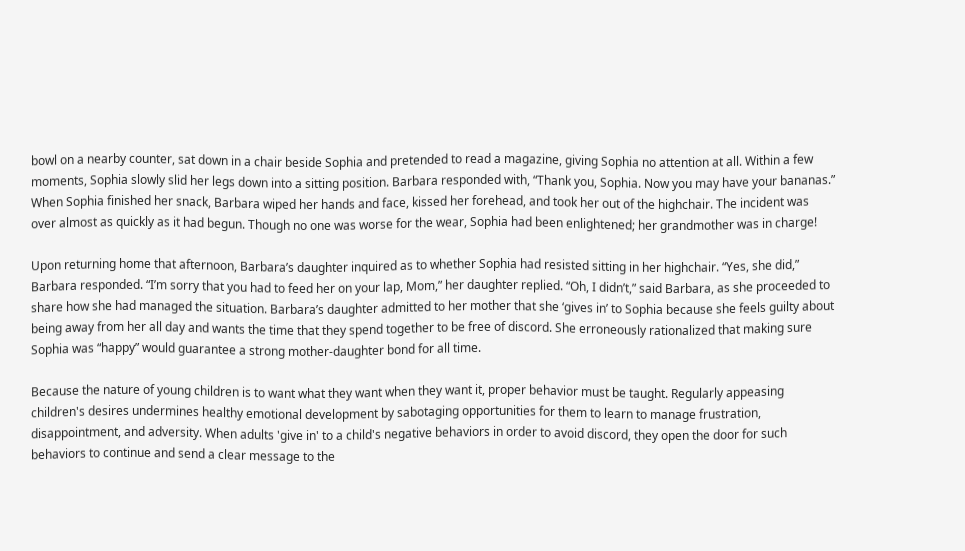bowl on a nearby counter, sat down in a chair beside Sophia and pretended to read a magazine, giving Sophia no attention at all. Within a few moments, Sophia slowly slid her legs down into a sitting position. Barbara responded with, “Thank you, Sophia. Now you may have your bananas.” When Sophia finished her snack, Barbara wiped her hands and face, kissed her forehead, and took her out of the highchair. The incident was over almost as quickly as it had begun. Though no one was worse for the wear, Sophia had been enlightened; her grandmother was in charge!

Upon returning home that afternoon, Barbara’s daughter inquired as to whether Sophia had resisted sitting in her highchair. “Yes, she did,” Barbara responded. “I’m sorry that you had to feed her on your lap, Mom,” her daughter replied. “Oh, I didn’t,” said Barbara, as she proceeded to share how she had managed the situation. Barbara’s daughter admitted to her mother that she ‘gives in’ to Sophia because she feels guilty about being away from her all day and wants the time that they spend together to be free of discord. She erroneously rationalized that making sure Sophia was “happy” would guarantee a strong mother-daughter bond for all time.

Because the nature of young children is to want what they want when they want it, proper behavior must be taught. Regularly appeasing children's desires undermines healthy emotional development by sabotaging opportunities for them to learn to manage frustration, disappointment, and adversity. When adults 'give in' to a child's negative behaviors in order to avoid discord, they open the door for such behaviors to continue and send a clear message to the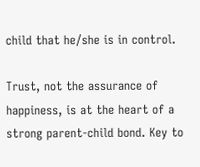child that he/she is in control.

Trust, not the assurance of happiness, is at the heart of a strong parent-child bond. Key to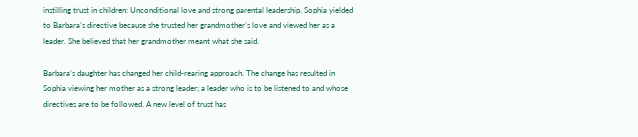instilling trust in children: Unconditional love and strong parental leadership. Sophia yielded to Barbara’s directive because she trusted her grandmother’s love and viewed her as a leader. She believed that her grandmother meant what she said.

Barbara’s daughter has changed her child-rearing approach. The change has resulted in Sophia viewing her mother as a strong leader; a leader who is to be listened to and whose directives are to be followed. A new level of trust has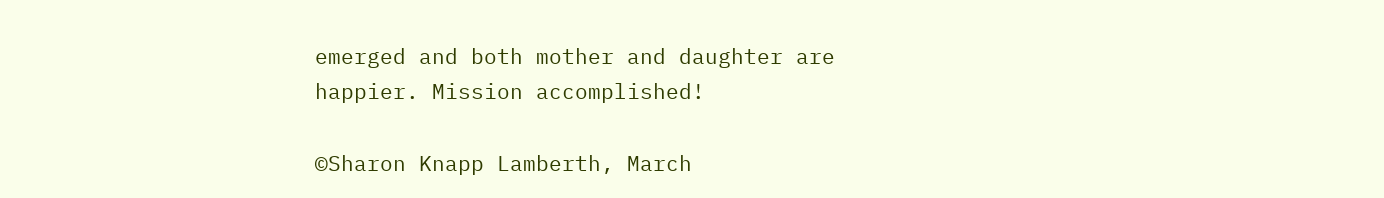emerged and both mother and daughter are happier. Mission accomplished!

©Sharon Knapp Lamberth, March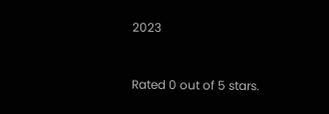2023


Rated 0 out of 5 stars.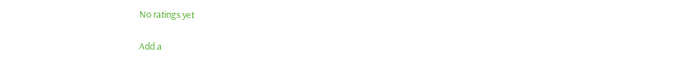No ratings yet

Add a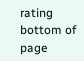rating
bottom of page